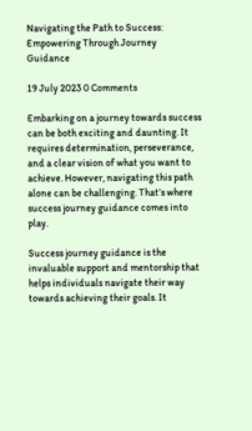Navigating the Path to Success: Empowering Through Journey Guidance

19 July 2023 0 Comments

Embarking on a journey towards success can be both exciting and daunting. It requires determination, perseverance, and a clear vision of what you want to achieve. However, navigating this path alone can be challenging. That’s where success journey guidance comes into play.

Success journey guidance is the invaluable support and mentorship that helps individuals navigate their way towards achieving their goals. It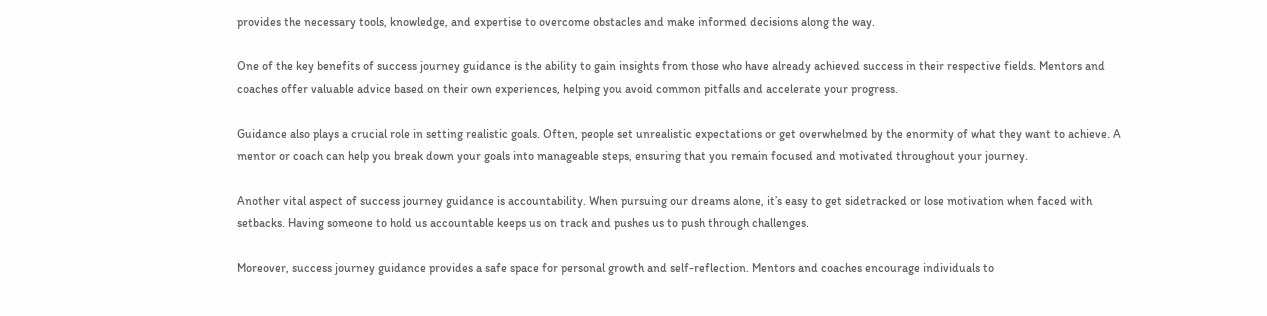provides the necessary tools, knowledge, and expertise to overcome obstacles and make informed decisions along the way.

One of the key benefits of success journey guidance is the ability to gain insights from those who have already achieved success in their respective fields. Mentors and coaches offer valuable advice based on their own experiences, helping you avoid common pitfalls and accelerate your progress.

Guidance also plays a crucial role in setting realistic goals. Often, people set unrealistic expectations or get overwhelmed by the enormity of what they want to achieve. A mentor or coach can help you break down your goals into manageable steps, ensuring that you remain focused and motivated throughout your journey.

Another vital aspect of success journey guidance is accountability. When pursuing our dreams alone, it’s easy to get sidetracked or lose motivation when faced with setbacks. Having someone to hold us accountable keeps us on track and pushes us to push through challenges.

Moreover, success journey guidance provides a safe space for personal growth and self-reflection. Mentors and coaches encourage individuals to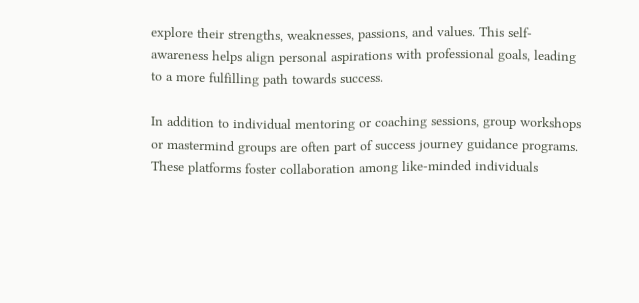explore their strengths, weaknesses, passions, and values. This self-awareness helps align personal aspirations with professional goals, leading to a more fulfilling path towards success.

In addition to individual mentoring or coaching sessions, group workshops or mastermind groups are often part of success journey guidance programs. These platforms foster collaboration among like-minded individuals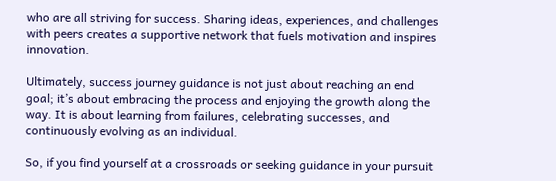who are all striving for success. Sharing ideas, experiences, and challenges with peers creates a supportive network that fuels motivation and inspires innovation.

Ultimately, success journey guidance is not just about reaching an end goal; it’s about embracing the process and enjoying the growth along the way. It is about learning from failures, celebrating successes, and continuously evolving as an individual.

So, if you find yourself at a crossroads or seeking guidance in your pursuit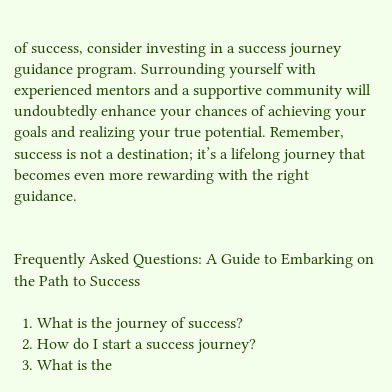of success, consider investing in a success journey guidance program. Surrounding yourself with experienced mentors and a supportive community will undoubtedly enhance your chances of achieving your goals and realizing your true potential. Remember, success is not a destination; it’s a lifelong journey that becomes even more rewarding with the right guidance.


Frequently Asked Questions: A Guide to Embarking on the Path to Success

  1. What is the journey of success?
  2. How do I start a success journey?
  3. What is the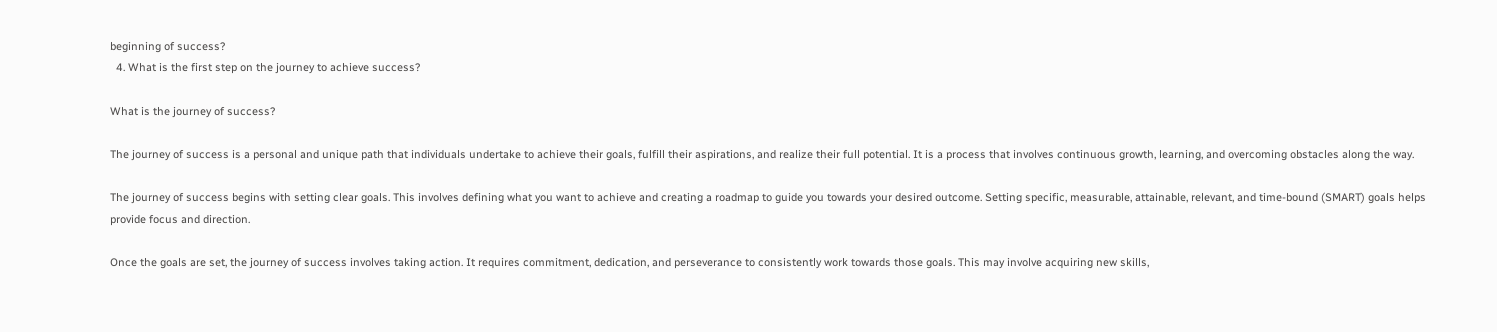beginning of success?
  4. What is the first step on the journey to achieve success?

What is the journey of success?

The journey of success is a personal and unique path that individuals undertake to achieve their goals, fulfill their aspirations, and realize their full potential. It is a process that involves continuous growth, learning, and overcoming obstacles along the way.

The journey of success begins with setting clear goals. This involves defining what you want to achieve and creating a roadmap to guide you towards your desired outcome. Setting specific, measurable, attainable, relevant, and time-bound (SMART) goals helps provide focus and direction.

Once the goals are set, the journey of success involves taking action. It requires commitment, dedication, and perseverance to consistently work towards those goals. This may involve acquiring new skills,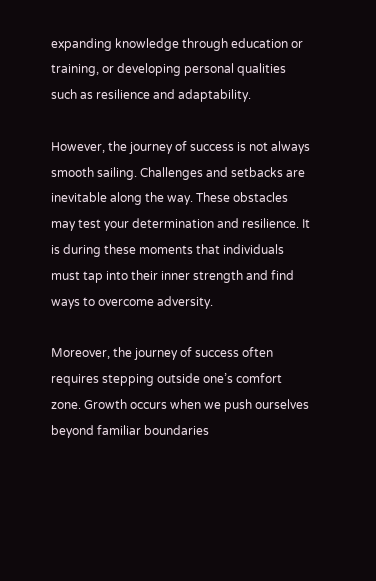expanding knowledge through education or training, or developing personal qualities such as resilience and adaptability.

However, the journey of success is not always smooth sailing. Challenges and setbacks are inevitable along the way. These obstacles may test your determination and resilience. It is during these moments that individuals must tap into their inner strength and find ways to overcome adversity.

Moreover, the journey of success often requires stepping outside one’s comfort zone. Growth occurs when we push ourselves beyond familiar boundaries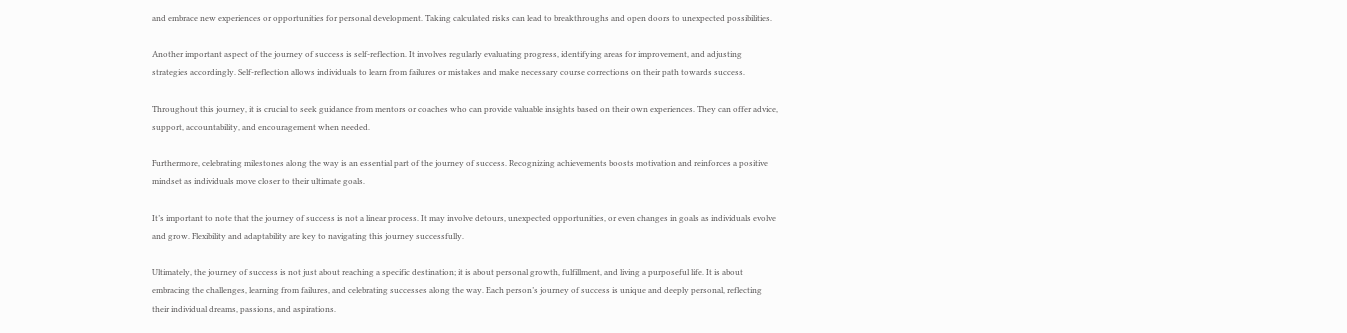and embrace new experiences or opportunities for personal development. Taking calculated risks can lead to breakthroughs and open doors to unexpected possibilities.

Another important aspect of the journey of success is self-reflection. It involves regularly evaluating progress, identifying areas for improvement, and adjusting strategies accordingly. Self-reflection allows individuals to learn from failures or mistakes and make necessary course corrections on their path towards success.

Throughout this journey, it is crucial to seek guidance from mentors or coaches who can provide valuable insights based on their own experiences. They can offer advice, support, accountability, and encouragement when needed.

Furthermore, celebrating milestones along the way is an essential part of the journey of success. Recognizing achievements boosts motivation and reinforces a positive mindset as individuals move closer to their ultimate goals.

It’s important to note that the journey of success is not a linear process. It may involve detours, unexpected opportunities, or even changes in goals as individuals evolve and grow. Flexibility and adaptability are key to navigating this journey successfully.

Ultimately, the journey of success is not just about reaching a specific destination; it is about personal growth, fulfillment, and living a purposeful life. It is about embracing the challenges, learning from failures, and celebrating successes along the way. Each person’s journey of success is unique and deeply personal, reflecting their individual dreams, passions, and aspirations.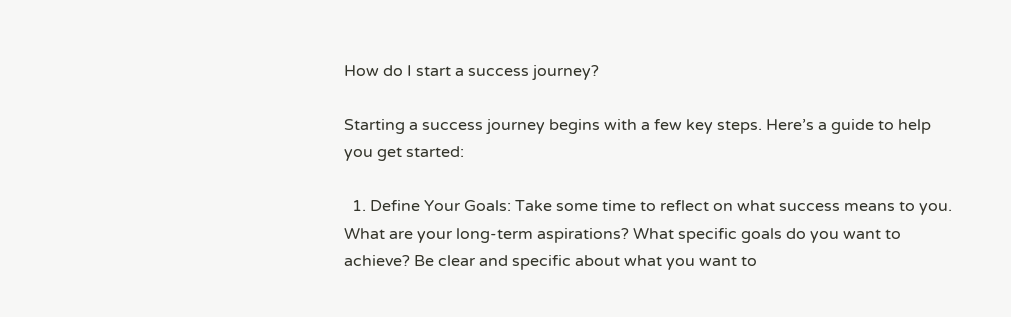How do I start a success journey?

Starting a success journey begins with a few key steps. Here’s a guide to help you get started:

  1. Define Your Goals: Take some time to reflect on what success means to you. What are your long-term aspirations? What specific goals do you want to achieve? Be clear and specific about what you want to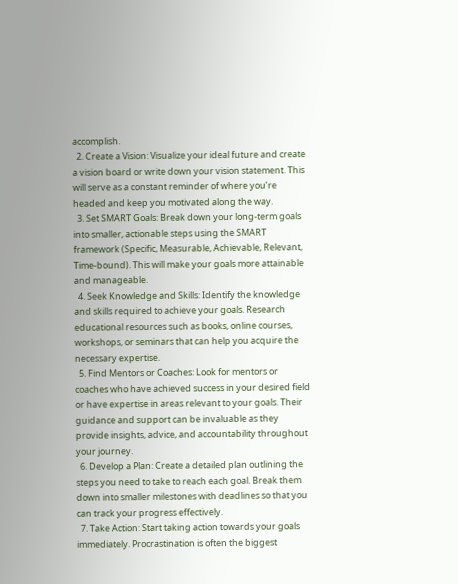accomplish.
  2. Create a Vision: Visualize your ideal future and create a vision board or write down your vision statement. This will serve as a constant reminder of where you’re headed and keep you motivated along the way.
  3. Set SMART Goals: Break down your long-term goals into smaller, actionable steps using the SMART framework (Specific, Measurable, Achievable, Relevant, Time-bound). This will make your goals more attainable and manageable.
  4. Seek Knowledge and Skills: Identify the knowledge and skills required to achieve your goals. Research educational resources such as books, online courses, workshops, or seminars that can help you acquire the necessary expertise.
  5. Find Mentors or Coaches: Look for mentors or coaches who have achieved success in your desired field or have expertise in areas relevant to your goals. Their guidance and support can be invaluable as they provide insights, advice, and accountability throughout your journey.
  6. Develop a Plan: Create a detailed plan outlining the steps you need to take to reach each goal. Break them down into smaller milestones with deadlines so that you can track your progress effectively.
  7. Take Action: Start taking action towards your goals immediately. Procrastination is often the biggest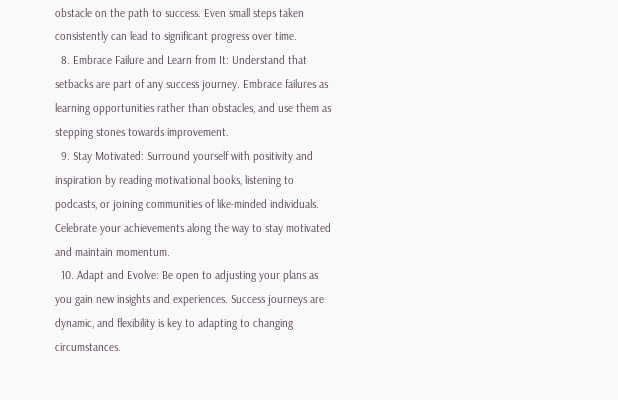obstacle on the path to success. Even small steps taken consistently can lead to significant progress over time.
  8. Embrace Failure and Learn from It: Understand that setbacks are part of any success journey. Embrace failures as learning opportunities rather than obstacles, and use them as stepping stones towards improvement.
  9. Stay Motivated: Surround yourself with positivity and inspiration by reading motivational books, listening to podcasts, or joining communities of like-minded individuals. Celebrate your achievements along the way to stay motivated and maintain momentum.
  10. Adapt and Evolve: Be open to adjusting your plans as you gain new insights and experiences. Success journeys are dynamic, and flexibility is key to adapting to changing circumstances.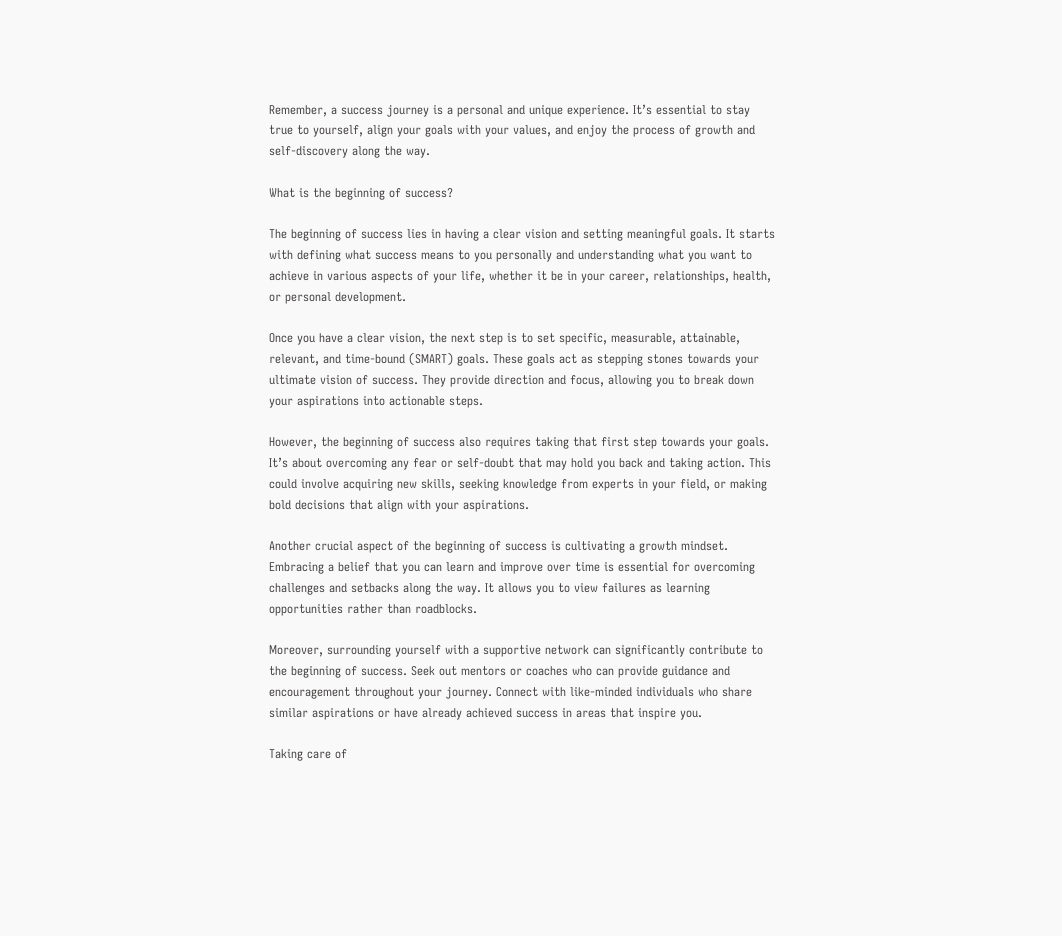Remember, a success journey is a personal and unique experience. It’s essential to stay true to yourself, align your goals with your values, and enjoy the process of growth and self-discovery along the way.

What is the beginning of success?

The beginning of success lies in having a clear vision and setting meaningful goals. It starts with defining what success means to you personally and understanding what you want to achieve in various aspects of your life, whether it be in your career, relationships, health, or personal development.

Once you have a clear vision, the next step is to set specific, measurable, attainable, relevant, and time-bound (SMART) goals. These goals act as stepping stones towards your ultimate vision of success. They provide direction and focus, allowing you to break down your aspirations into actionable steps.

However, the beginning of success also requires taking that first step towards your goals. It’s about overcoming any fear or self-doubt that may hold you back and taking action. This could involve acquiring new skills, seeking knowledge from experts in your field, or making bold decisions that align with your aspirations.

Another crucial aspect of the beginning of success is cultivating a growth mindset. Embracing a belief that you can learn and improve over time is essential for overcoming challenges and setbacks along the way. It allows you to view failures as learning opportunities rather than roadblocks.

Moreover, surrounding yourself with a supportive network can significantly contribute to the beginning of success. Seek out mentors or coaches who can provide guidance and encouragement throughout your journey. Connect with like-minded individuals who share similar aspirations or have already achieved success in areas that inspire you.

Taking care of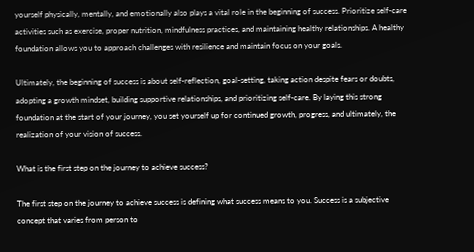yourself physically, mentally, and emotionally also plays a vital role in the beginning of success. Prioritize self-care activities such as exercise, proper nutrition, mindfulness practices, and maintaining healthy relationships. A healthy foundation allows you to approach challenges with resilience and maintain focus on your goals.

Ultimately, the beginning of success is about self-reflection, goal-setting, taking action despite fears or doubts, adopting a growth mindset, building supportive relationships, and prioritizing self-care. By laying this strong foundation at the start of your journey, you set yourself up for continued growth, progress, and ultimately, the realization of your vision of success.

What is the first step on the journey to achieve success?

The first step on the journey to achieve success is defining what success means to you. Success is a subjective concept that varies from person to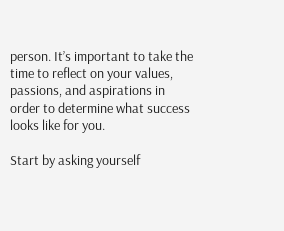person. It’s important to take the time to reflect on your values, passions, and aspirations in order to determine what success looks like for you.

Start by asking yourself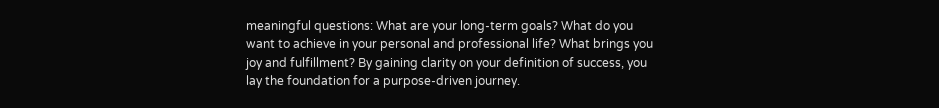meaningful questions: What are your long-term goals? What do you want to achieve in your personal and professional life? What brings you joy and fulfillment? By gaining clarity on your definition of success, you lay the foundation for a purpose-driven journey.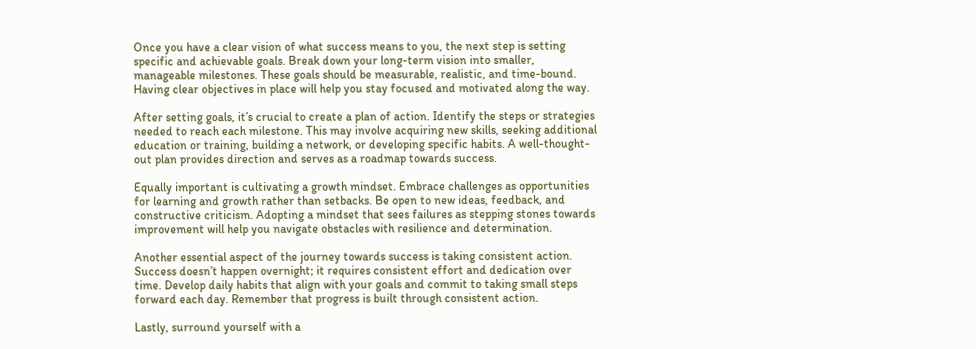Once you have a clear vision of what success means to you, the next step is setting specific and achievable goals. Break down your long-term vision into smaller, manageable milestones. These goals should be measurable, realistic, and time-bound. Having clear objectives in place will help you stay focused and motivated along the way.

After setting goals, it’s crucial to create a plan of action. Identify the steps or strategies needed to reach each milestone. This may involve acquiring new skills, seeking additional education or training, building a network, or developing specific habits. A well-thought-out plan provides direction and serves as a roadmap towards success.

Equally important is cultivating a growth mindset. Embrace challenges as opportunities for learning and growth rather than setbacks. Be open to new ideas, feedback, and constructive criticism. Adopting a mindset that sees failures as stepping stones towards improvement will help you navigate obstacles with resilience and determination.

Another essential aspect of the journey towards success is taking consistent action. Success doesn’t happen overnight; it requires consistent effort and dedication over time. Develop daily habits that align with your goals and commit to taking small steps forward each day. Remember that progress is built through consistent action.

Lastly, surround yourself with a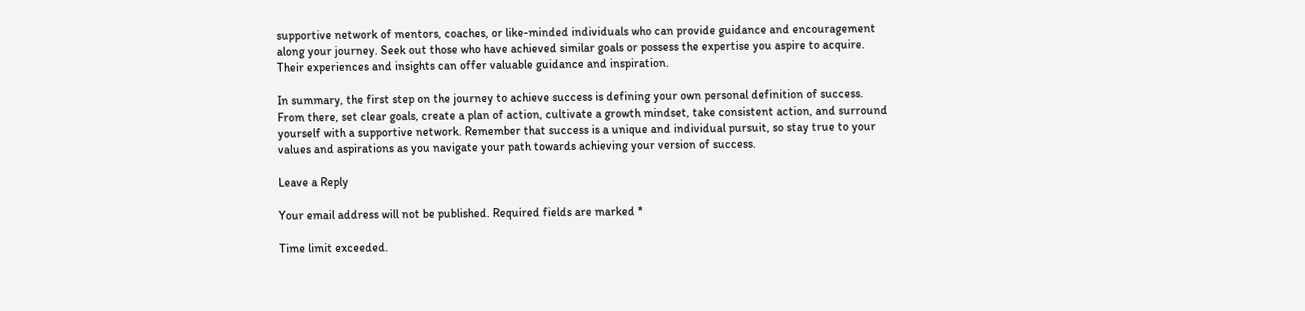supportive network of mentors, coaches, or like-minded individuals who can provide guidance and encouragement along your journey. Seek out those who have achieved similar goals or possess the expertise you aspire to acquire. Their experiences and insights can offer valuable guidance and inspiration.

In summary, the first step on the journey to achieve success is defining your own personal definition of success. From there, set clear goals, create a plan of action, cultivate a growth mindset, take consistent action, and surround yourself with a supportive network. Remember that success is a unique and individual pursuit, so stay true to your values and aspirations as you navigate your path towards achieving your version of success.

Leave a Reply

Your email address will not be published. Required fields are marked *

Time limit exceeded.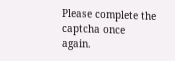Please complete the captcha once again.